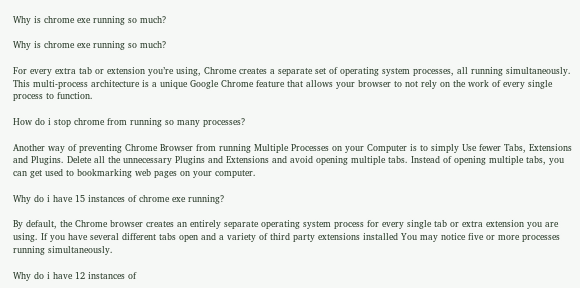Why is chrome exe running so much?

Why is chrome exe running so much?

For every extra tab or extension you’re using, Chrome creates a separate set of operating system processes, all running simultaneously. This multi-process architecture is a unique Google Chrome feature that allows your browser to not rely on the work of every single process to function.

How do i stop chrome from running so many processes?

Another way of preventing Chrome Browser from running Multiple Processes on your Computer is to simply Use fewer Tabs, Extensions and Plugins. Delete all the unnecessary Plugins and Extensions and avoid opening multiple tabs. Instead of opening multiple tabs, you can get used to bookmarking web pages on your computer.

Why do i have 15 instances of chrome exe running?

By default, the Chrome browser creates an entirely separate operating system process for every single tab or extra extension you are using. If you have several different tabs open and a variety of third party extensions installed You may notice five or more processes running simultaneously.

Why do i have 12 instances of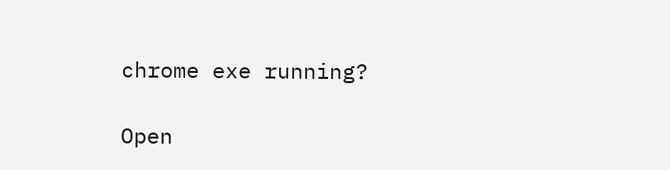chrome exe running?

Open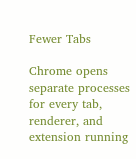Fewer Tabs

Chrome opens separate processes for every tab, renderer, and extension running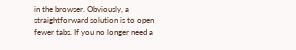in the browser. Obviously, a straightforward solution is to open fewer tabs. If you no longer need a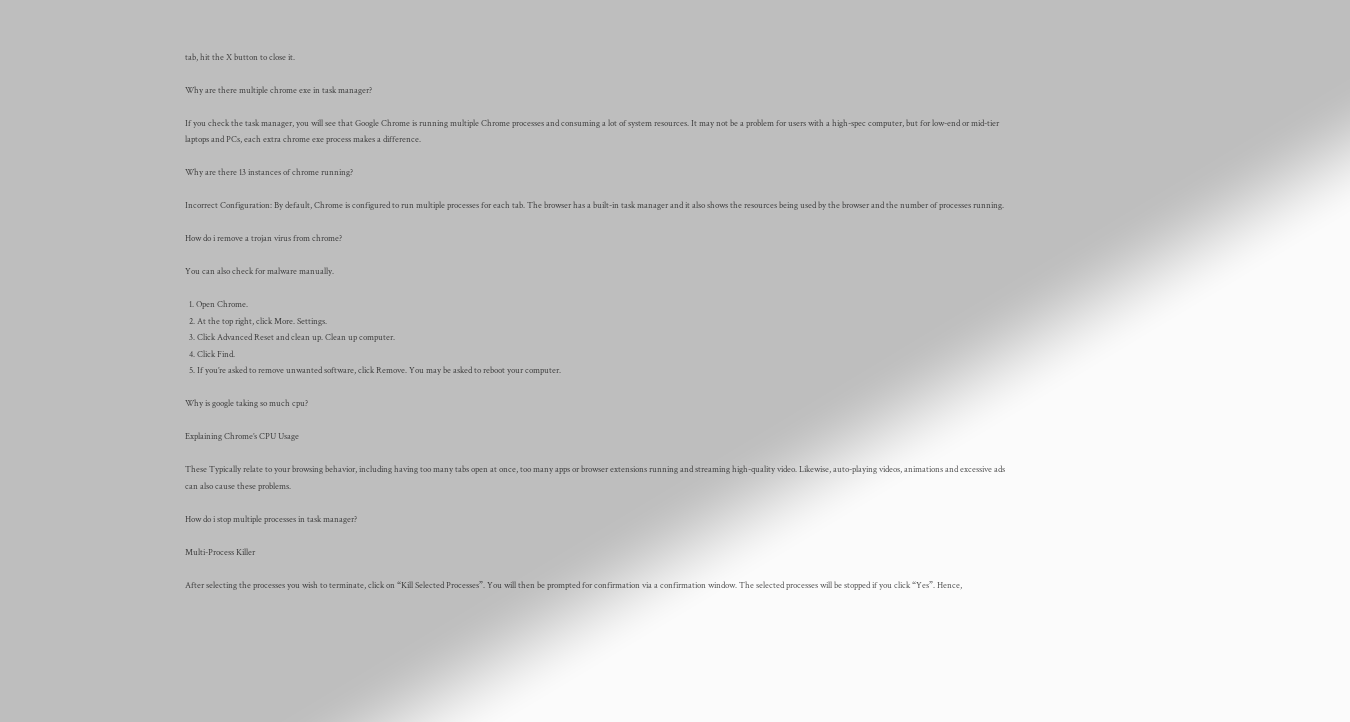tab, hit the X button to close it.

Why are there multiple chrome exe in task manager?

If you check the task manager, you will see that Google Chrome is running multiple Chrome processes and consuming a lot of system resources. It may not be a problem for users with a high-spec computer, but for low-end or mid-tier laptops and PCs, each extra chrome exe process makes a difference.

Why are there 13 instances of chrome running?

Incorrect Configuration: By default, Chrome is configured to run multiple processes for each tab. The browser has a built-in task manager and it also shows the resources being used by the browser and the number of processes running.

How do i remove a trojan virus from chrome?

You can also check for malware manually.

  1. Open Chrome.
  2. At the top right, click More. Settings.
  3. Click Advanced Reset and clean up. Clean up computer.
  4. Click Find.
  5. If you’re asked to remove unwanted software, click Remove. You may be asked to reboot your computer.

Why is google taking so much cpu?

Explaining Chrome’s CPU Usage

These Typically relate to your browsing behavior, including having too many tabs open at once, too many apps or browser extensions running and streaming high-quality video. Likewise, auto-playing videos, animations and excessive ads can also cause these problems.

How do i stop multiple processes in task manager?

Multi-Process Killer

After selecting the processes you wish to terminate, click on “Kill Selected Processes”. You will then be prompted for confirmation via a confirmation window. The selected processes will be stopped if you click “Yes”. Hence,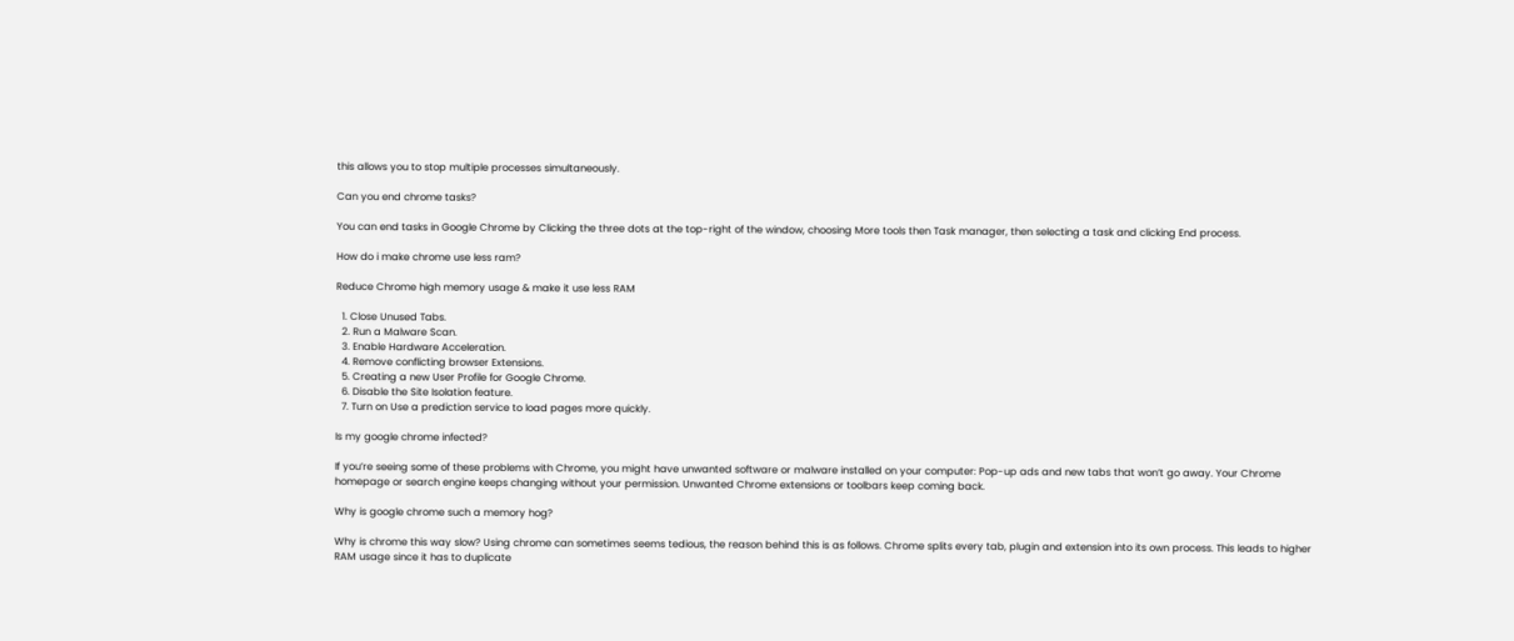this allows you to stop multiple processes simultaneously.

Can you end chrome tasks?

You can end tasks in Google Chrome by Clicking the three dots at the top-right of the window, choosing More tools then Task manager, then selecting a task and clicking End process.

How do i make chrome use less ram?

Reduce Chrome high memory usage & make it use less RAM

  1. Close Unused Tabs.
  2. Run a Malware Scan.
  3. Enable Hardware Acceleration.
  4. Remove conflicting browser Extensions.
  5. Creating a new User Profile for Google Chrome.
  6. Disable the Site Isolation feature.
  7. Turn on Use a prediction service to load pages more quickly.

Is my google chrome infected?

If you’re seeing some of these problems with Chrome, you might have unwanted software or malware installed on your computer: Pop-up ads and new tabs that won’t go away. Your Chrome homepage or search engine keeps changing without your permission. Unwanted Chrome extensions or toolbars keep coming back.

Why is google chrome such a memory hog?

Why is chrome this way slow? Using chrome can sometimes seems tedious, the reason behind this is as follows. Chrome splits every tab, plugin and extension into its own process. This leads to higher RAM usage since it has to duplicate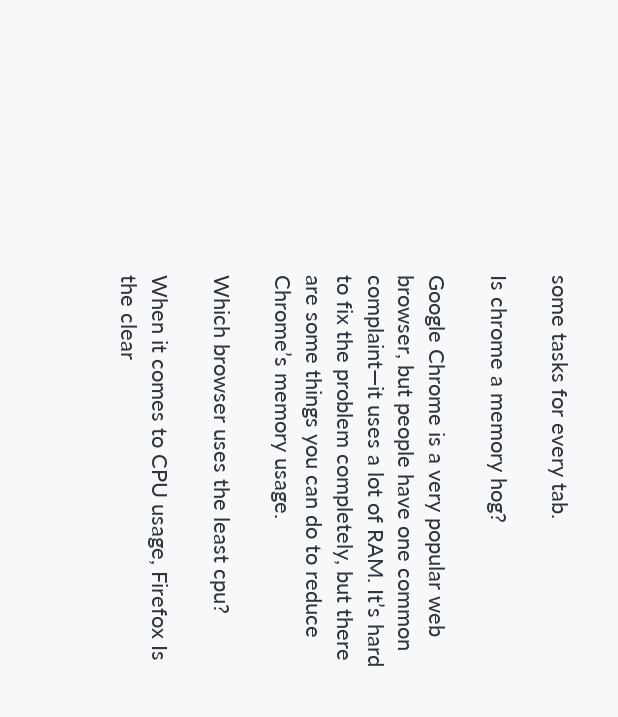some tasks for every tab.

Is chrome a memory hog?

Google Chrome is a very popular web browser, but people have one common complaint—it uses a lot of RAM. It’s hard to fix the problem completely, but there are some things you can do to reduce Chrome’s memory usage.

Which browser uses the least cpu?

When it comes to CPU usage, Firefox Is the clear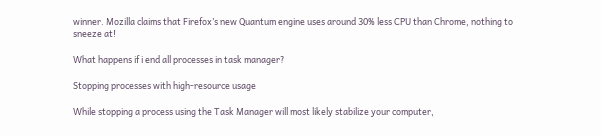winner. Mozilla claims that Firefox’s new Quantum engine uses around 30% less CPU than Chrome, nothing to sneeze at!

What happens if i end all processes in task manager?

Stopping processes with high-resource usage

While stopping a process using the Task Manager will most likely stabilize your computer,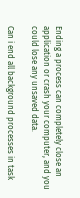Ending a process can completely close an application or crash your computer, and you could lose any unsaved data.

Can i end all background processes in task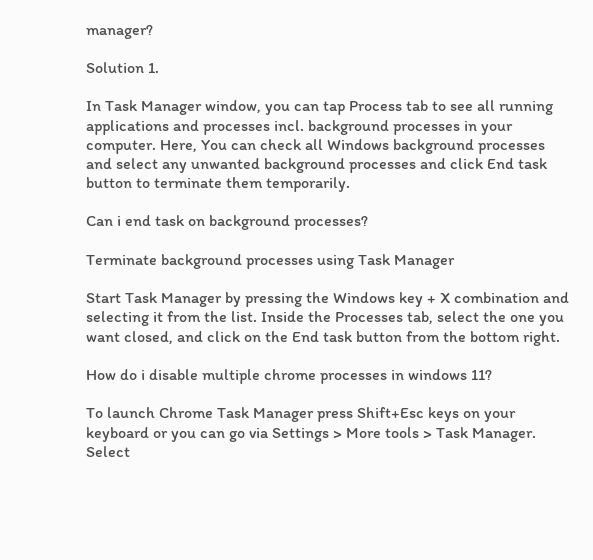manager?

Solution 1.

In Task Manager window, you can tap Process tab to see all running applications and processes incl. background processes in your computer. Here, You can check all Windows background processes and select any unwanted background processes and click End task button to terminate them temporarily.

Can i end task on background processes?

Terminate background processes using Task Manager

Start Task Manager by pressing the Windows key + X combination and selecting it from the list. Inside the Processes tab, select the one you want closed, and click on the End task button from the bottom right.

How do i disable multiple chrome processes in windows 11?

To launch Chrome Task Manager press Shift+Esc keys on your keyboard or you can go via Settings > More tools > Task Manager. Select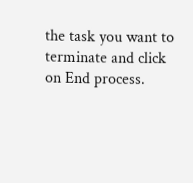the task you want to terminate and click on End process.